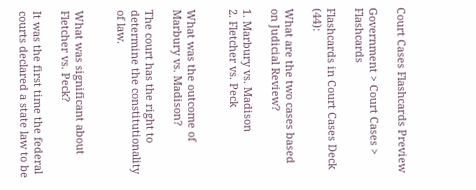Court Cases Flashcards Preview

Government > Court Cases > Flashcards

Flashcards in Court Cases Deck (44):

What are the two cases based on Judicial Review?

1. Marbury vs. Madison
2. Fletcher vs. Peck


What was the outcome of Marbury vs. Madison?

The court has the right to determine the constitutionality of law.


What was significant about Fletcher vs. Peck?

It was the first time the federal courts declared a state law to be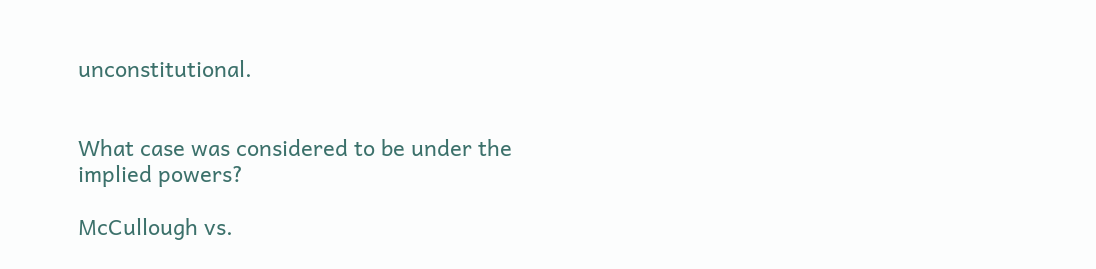unconstitutional.


What case was considered to be under the implied powers?

McCullough vs.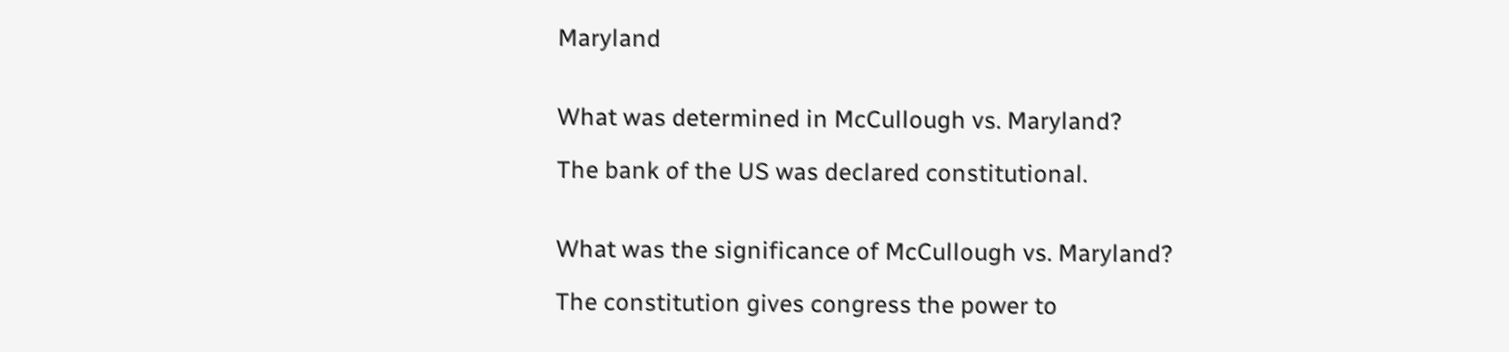Maryland


What was determined in McCullough vs. Maryland?

The bank of the US was declared constitutional.


What was the significance of McCullough vs. Maryland?

The constitution gives congress the power to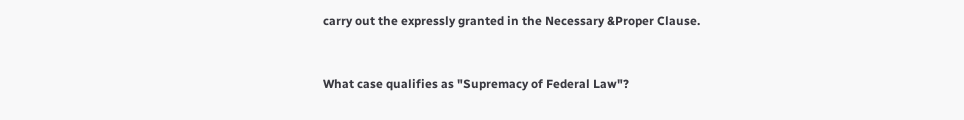carry out the expressly granted in the Necessary &Proper Clause.


What case qualifies as "Supremacy of Federal Law"?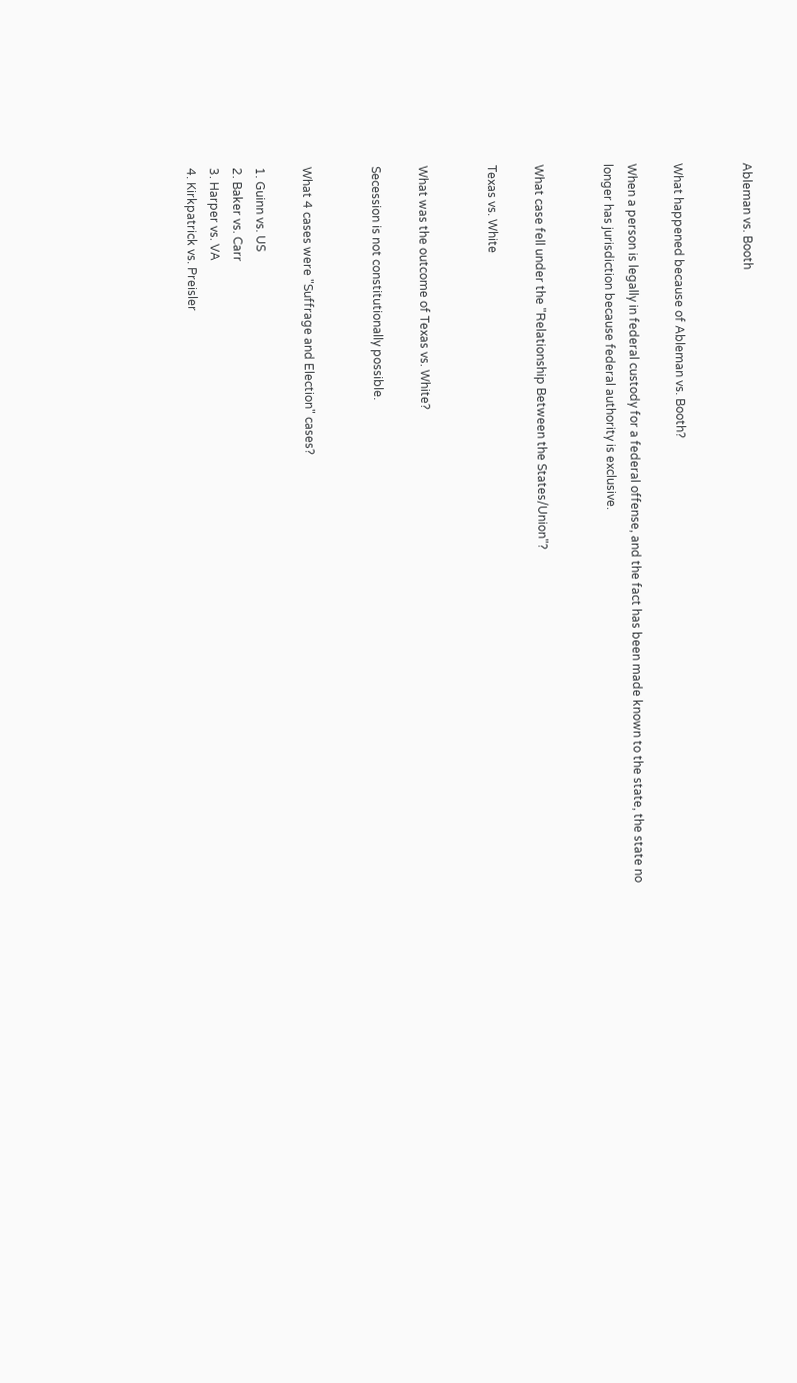Ableman vs. Booth


What happened because of Ableman vs. Booth?

When a person is legally in federal custody for a federal offense, and the fact has been made known to the state, the state no longer has jurisdiction because federal authority is exclusive.


What case fell under the "Relationship Between the States/Union"?

Texas vs. White


What was the outcome of Texas vs. White?

Secession is not constitutionally possible.


What 4 cases were "Suffrage and Election" cases?

1. Guinn vs. US
2. Baker vs. Carr
3. Harper vs. VA
4. Kirkpatrick vs. Preisler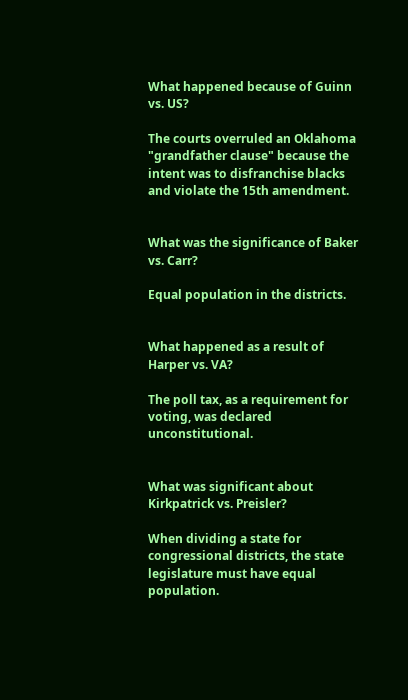What happened because of Guinn vs. US?

The courts overruled an Oklahoma "grandfather clause" because the intent was to disfranchise blacks and violate the 15th amendment.


What was the significance of Baker vs. Carr?

Equal population in the districts.


What happened as a result of Harper vs. VA?

The poll tax, as a requirement for voting, was declared unconstitutional.


What was significant about Kirkpatrick vs. Preisler?

When dividing a state for congressional districts, the state legislature must have equal population.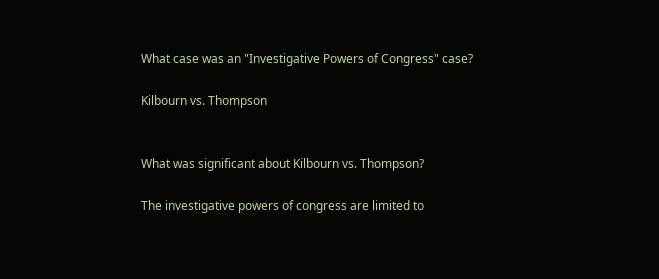What case was an "Investigative Powers of Congress" case?

Kilbourn vs. Thompson


What was significant about Kilbourn vs. Thompson?

The investigative powers of congress are limited to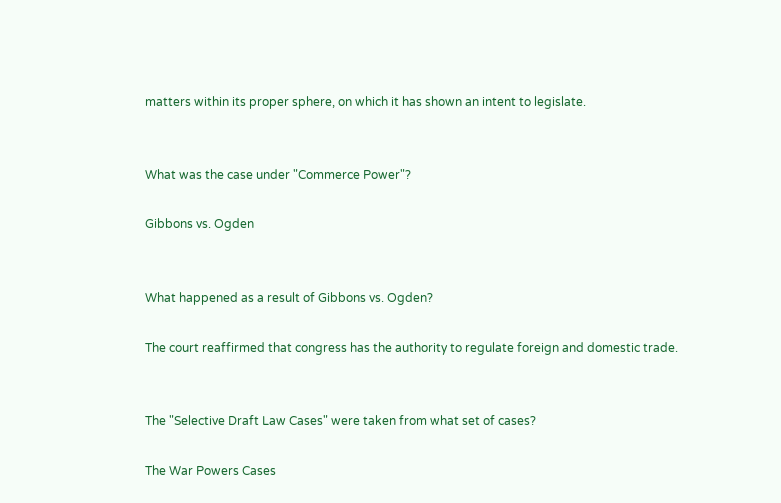matters within its proper sphere, on which it has shown an intent to legislate.


What was the case under "Commerce Power"?

Gibbons vs. Ogden


What happened as a result of Gibbons vs. Ogden?

The court reaffirmed that congress has the authority to regulate foreign and domestic trade.


The "Selective Draft Law Cases" were taken from what set of cases?

The War Powers Cases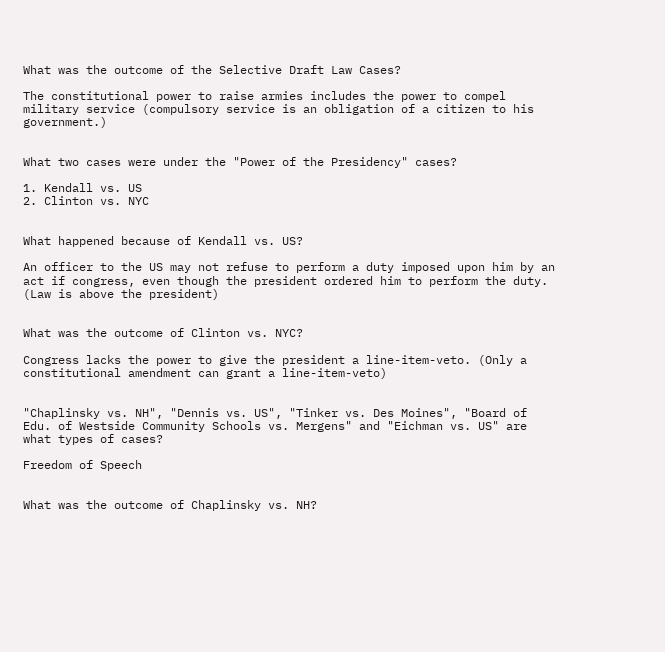What was the outcome of the Selective Draft Law Cases?

The constitutional power to raise armies includes the power to compel military service (compulsory service is an obligation of a citizen to his government.)


What two cases were under the "Power of the Presidency" cases?

1. Kendall vs. US
2. Clinton vs. NYC


What happened because of Kendall vs. US?

An officer to the US may not refuse to perform a duty imposed upon him by an act if congress, even though the president ordered him to perform the duty. (Law is above the president)


What was the outcome of Clinton vs. NYC?

Congress lacks the power to give the president a line-item-veto. (Only a constitutional amendment can grant a line-item-veto)


"Chaplinsky vs. NH", "Dennis vs. US", "Tinker vs. Des Moines", "Board of Edu. of Westside Community Schools vs. Mergens" and "Eichman vs. US" are what types of cases?

Freedom of Speech


What was the outcome of Chaplinsky vs. NH?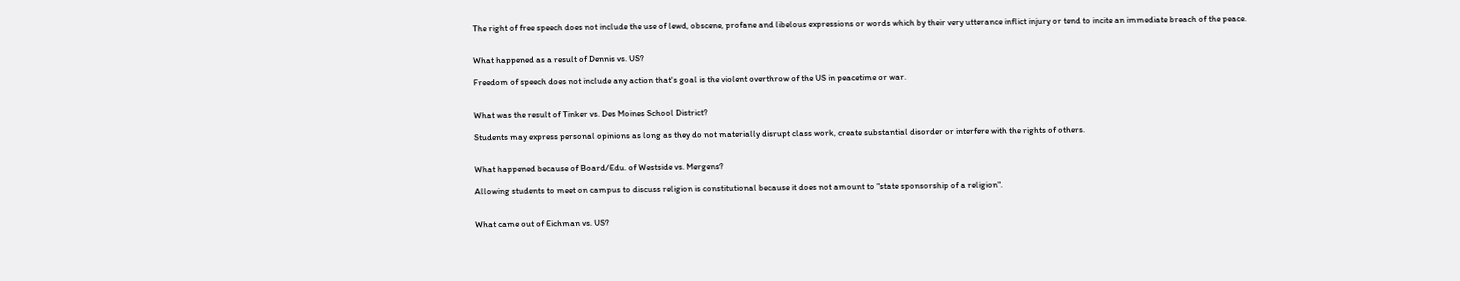The right of free speech does not include the use of lewd, obscene, profane and libelous expressions or words which by their very utterance inflict injury or tend to incite an immediate breach of the peace.


What happened as a result of Dennis vs. US?

Freedom of speech does not include any action that's goal is the violent overthrow of the US in peacetime or war.


What was the result of Tinker vs. Des Moines School District?

Students may express personal opinions as long as they do not materially disrupt class work, create substantial disorder or interfere with the rights of others.


What happened because of Board/Edu. of Westside vs. Mergens?

Allowing students to meet on campus to discuss religion is constitutional because it does not amount to "state sponsorship of a religion".


What came out of Eichman vs. US?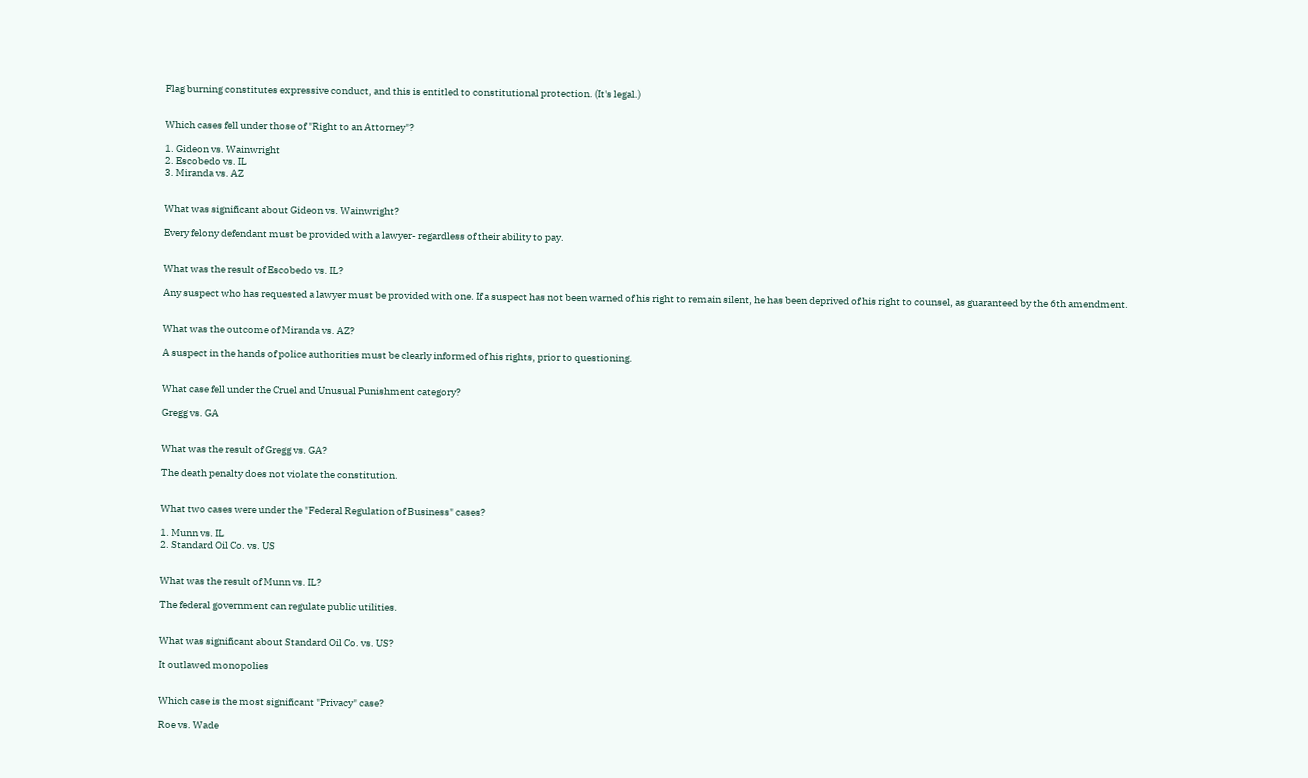Flag burning constitutes expressive conduct, and this is entitled to constitutional protection. (It's legal.)


Which cases fell under those of "Right to an Attorney"?

1. Gideon vs. Wainwright
2. Escobedo vs. IL
3. Miranda vs. AZ


What was significant about Gideon vs. Wainwright?

Every felony defendant must be provided with a lawyer- regardless of their ability to pay.


What was the result of Escobedo vs. IL?

Any suspect who has requested a lawyer must be provided with one. If a suspect has not been warned of his right to remain silent, he has been deprived of his right to counsel, as guaranteed by the 6th amendment.


What was the outcome of Miranda vs. AZ?

A suspect in the hands of police authorities must be clearly informed of his rights, prior to questioning.


What case fell under the Cruel and Unusual Punishment category?

Gregg vs. GA


What was the result of Gregg vs. GA?

The death penalty does not violate the constitution.


What two cases were under the "Federal Regulation of Business" cases?

1. Munn vs. IL
2. Standard Oil Co. vs. US


What was the result of Munn vs. IL?

The federal government can regulate public utilities.


What was significant about Standard Oil Co. vs. US?

It outlawed monopolies


Which case is the most significant "Privacy" case?

Roe vs. Wade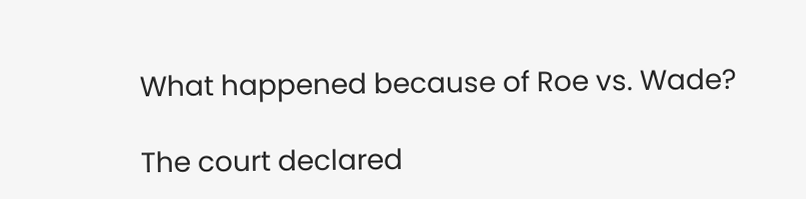What happened because of Roe vs. Wade?

The court declared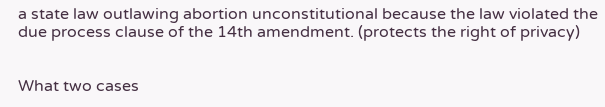a state law outlawing abortion unconstitutional because the law violated the due process clause of the 14th amendment. (protects the right of privacy)


What two cases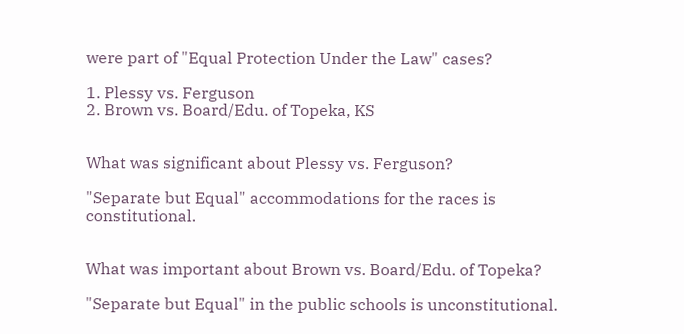were part of "Equal Protection Under the Law" cases?

1. Plessy vs. Ferguson
2. Brown vs. Board/Edu. of Topeka, KS


What was significant about Plessy vs. Ferguson?

"Separate but Equal" accommodations for the races is constitutional.


What was important about Brown vs. Board/Edu. of Topeka?

"Separate but Equal" in the public schools is unconstitutional.